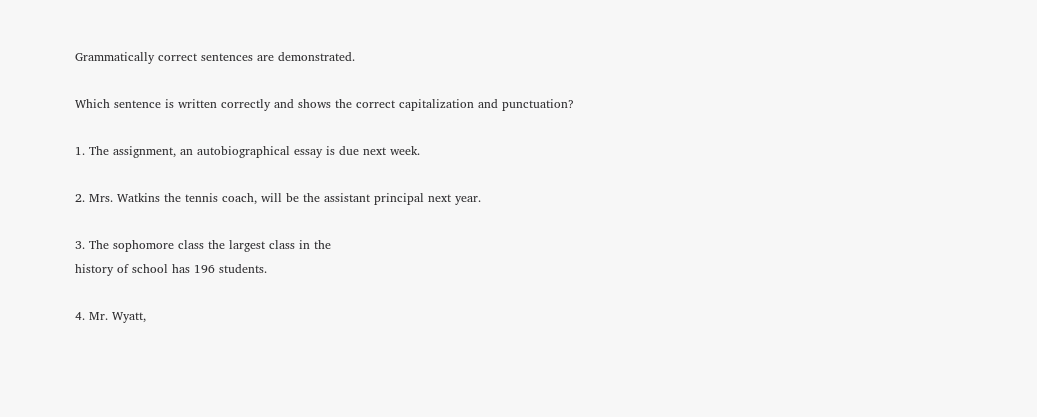Grammatically correct sentences are demonstrated.

Which sentence is written correctly and shows the correct capitalization and punctuation?

1. The assignment, an autobiographical essay is due next week.

2. Mrs. Watkins the tennis coach, will be the assistant principal next year.

3. The sophomore class the largest class in the
history of school has 196 students.

4. Mr. Wyatt,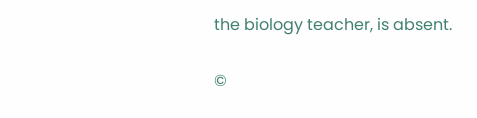the biology teacher, is absent.

©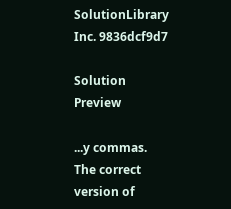SolutionLibrary Inc. 9836dcf9d7

Solution Preview

...y commas. The correct version of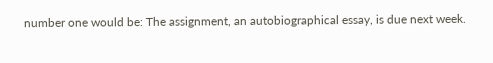number one would be: The assignment, an autobiographical essay, is due next week.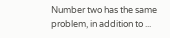Number two has the same problem, in addition to ...